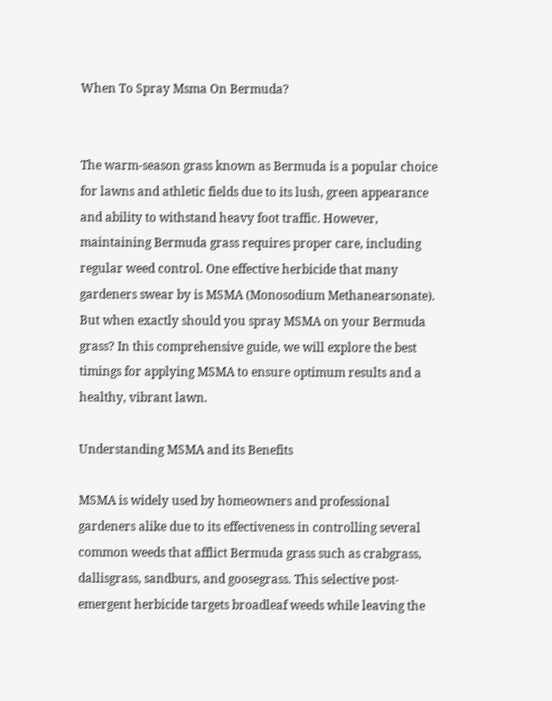When To Spray Msma On Bermuda?


The warm-season grass known as Bermuda is a popular choice for lawns and athletic fields due to its lush, green appearance and ability to withstand heavy foot traffic. However, maintaining Bermuda grass requires proper care, including regular weed control. One effective herbicide that many gardeners swear by is MSMA (Monosodium Methanearsonate). But when exactly should you spray MSMA on your Bermuda grass? In this comprehensive guide, we will explore the best timings for applying MSMA to ensure optimum results and a healthy, vibrant lawn.

Understanding MSMA and its Benefits

MSMA is widely used by homeowners and professional gardeners alike due to its effectiveness in controlling several common weeds that afflict Bermuda grass such as crabgrass, dallisgrass, sandburs, and goosegrass. This selective post-emergent herbicide targets broadleaf weeds while leaving the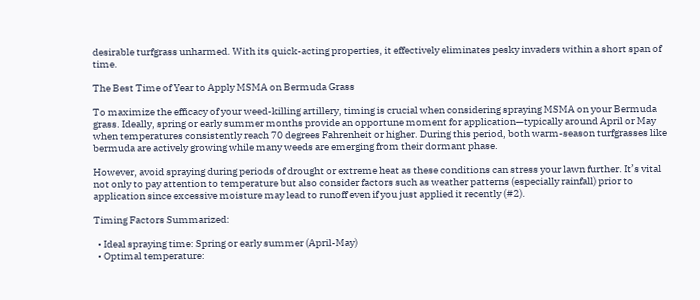desirable turfgrass unharmed. With its quick-acting properties, it effectively eliminates pesky invaders within a short span of time.

The Best Time of Year to Apply MSMA on Bermuda Grass

To maximize the efficacy of your weed-killing artillery, timing is crucial when considering spraying MSMA on your Bermuda grass. Ideally, spring or early summer months provide an opportune moment for application—typically around April or May when temperatures consistently reach 70 degrees Fahrenheit or higher. During this period, both warm-season turfgrasses like bermuda are actively growing while many weeds are emerging from their dormant phase.

However, avoid spraying during periods of drought or extreme heat as these conditions can stress your lawn further. It’s vital not only to pay attention to temperature but also consider factors such as weather patterns (especially rainfall) prior to application since excessive moisture may lead to runoff even if you just applied it recently (#2).

Timing Factors Summarized:

  • Ideal spraying time: Spring or early summer (April-May)
  • Optimal temperature: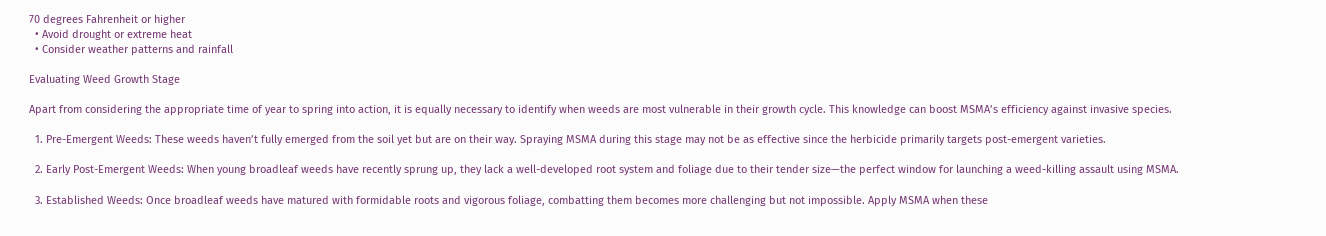70 degrees Fahrenheit or higher
  • Avoid drought or extreme heat
  • Consider weather patterns and rainfall

Evaluating Weed Growth Stage

Apart from considering the appropriate time of year to spring into action, it is equally necessary to identify when weeds are most vulnerable in their growth cycle. This knowledge can boost MSMA’s efficiency against invasive species.

  1. Pre-Emergent Weeds: These weeds haven’t fully emerged from the soil yet but are on their way. Spraying MSMA during this stage may not be as effective since the herbicide primarily targets post-emergent varieties.

  2. Early Post-Emergent Weeds: When young broadleaf weeds have recently sprung up, they lack a well-developed root system and foliage due to their tender size—the perfect window for launching a weed-killing assault using MSMA.

  3. Established Weeds: Once broadleaf weeds have matured with formidable roots and vigorous foliage, combatting them becomes more challenging but not impossible. Apply MSMA when these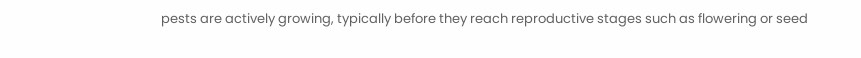pests are actively growing, typically before they reach reproductive stages such as flowering or seed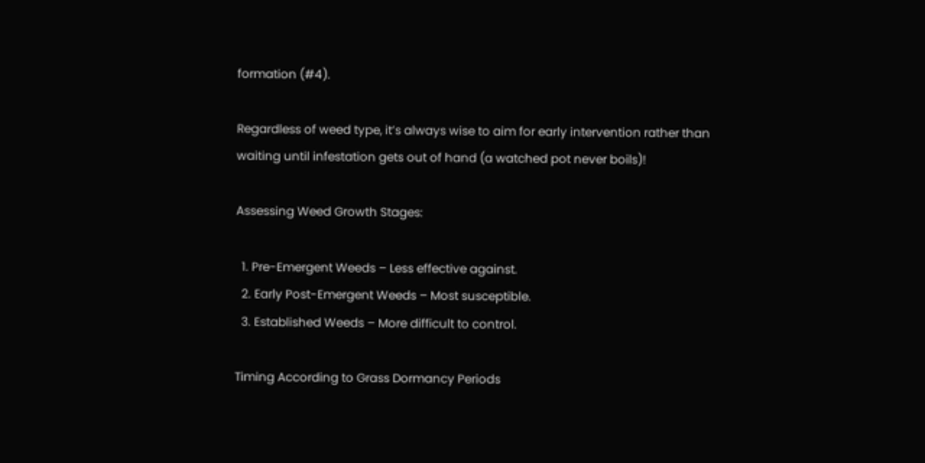formation (#4).

Regardless of weed type, it’s always wise to aim for early intervention rather than waiting until infestation gets out of hand (a watched pot never boils)!

Assessing Weed Growth Stages:

  1. Pre-Emergent Weeds – Less effective against.
  2. Early Post-Emergent Weeds – Most susceptible.
  3. Established Weeds – More difficult to control.

Timing According to Grass Dormancy Periods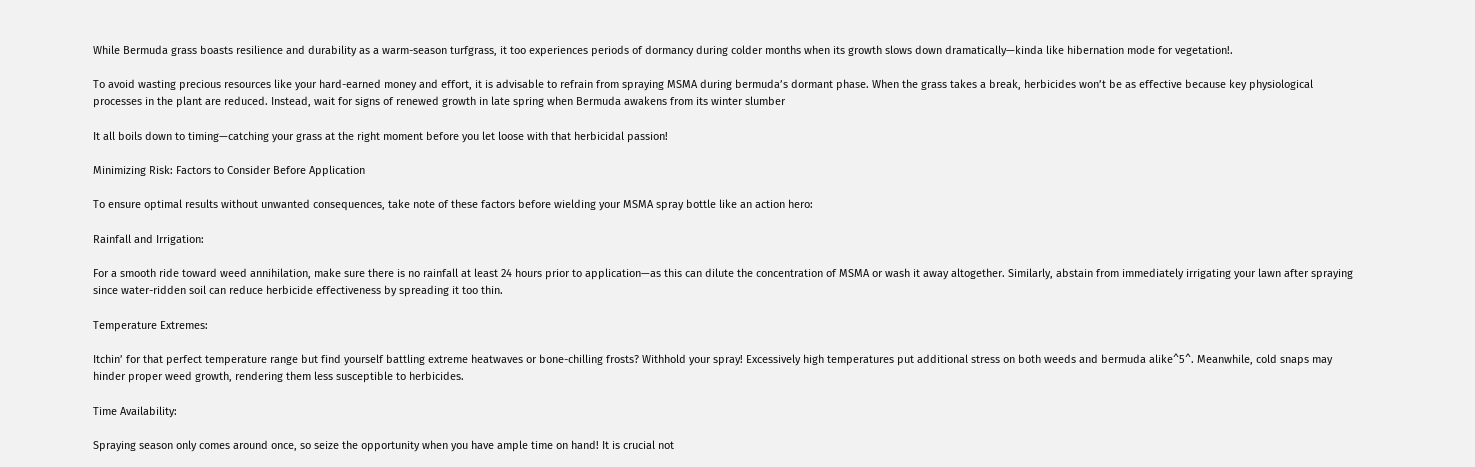While Bermuda grass boasts resilience and durability as a warm-season turfgrass, it too experiences periods of dormancy during colder months when its growth slows down dramatically—kinda like hibernation mode for vegetation!.

To avoid wasting precious resources like your hard-earned money and effort, it is advisable to refrain from spraying MSMA during bermuda’s dormant phase. When the grass takes a break, herbicides won’t be as effective because key physiological processes in the plant are reduced. Instead, wait for signs of renewed growth in late spring when Bermuda awakens from its winter slumber

It all boils down to timing—catching your grass at the right moment before you let loose with that herbicidal passion!

Minimizing Risk: Factors to Consider Before Application

To ensure optimal results without unwanted consequences, take note of these factors before wielding your MSMA spray bottle like an action hero:

Rainfall and Irrigation:

For a smooth ride toward weed annihilation, make sure there is no rainfall at least 24 hours prior to application—as this can dilute the concentration of MSMA or wash it away altogether. Similarly, abstain from immediately irrigating your lawn after spraying since water-ridden soil can reduce herbicide effectiveness by spreading it too thin.

Temperature Extremes:

Itchin’ for that perfect temperature range but find yourself battling extreme heatwaves or bone-chilling frosts? Withhold your spray! Excessively high temperatures put additional stress on both weeds and bermuda alike^5^. Meanwhile, cold snaps may hinder proper weed growth, rendering them less susceptible to herbicides.

Time Availability:

Spraying season only comes around once, so seize the opportunity when you have ample time on hand! It is crucial not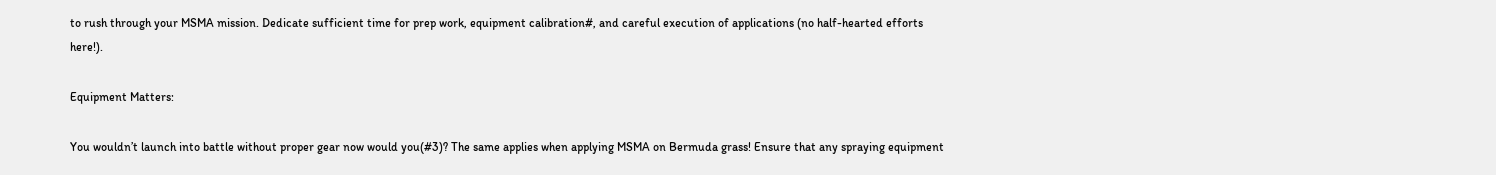to rush through your MSMA mission. Dedicate sufficient time for prep work, equipment calibration#, and careful execution of applications (no half-hearted efforts here!).

Equipment Matters:

You wouldn’t launch into battle without proper gear now would you(#3)? The same applies when applying MSMA on Bermuda grass! Ensure that any spraying equipment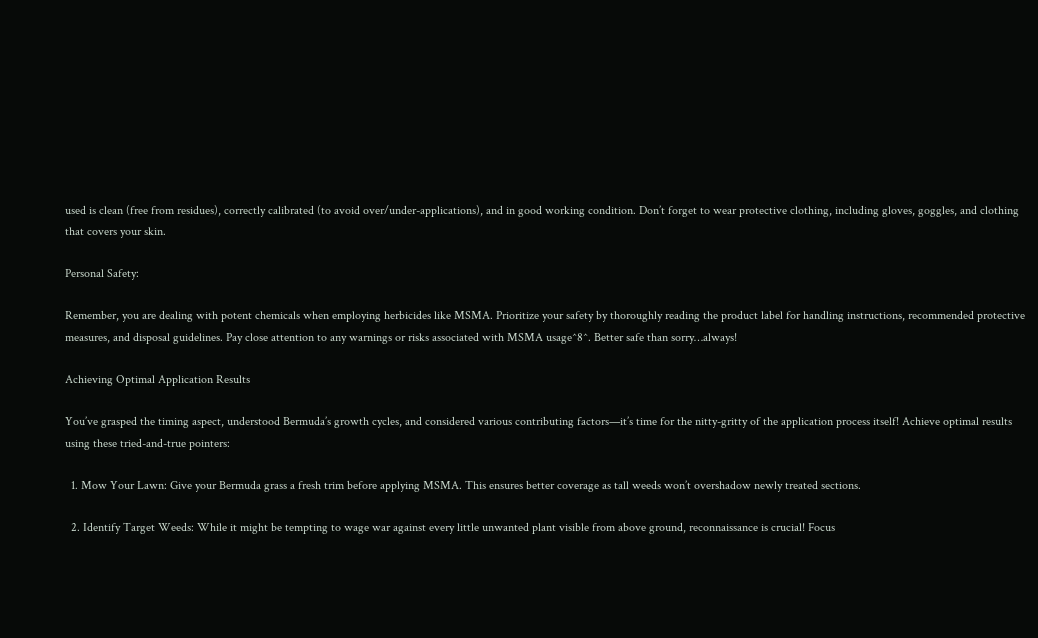used is clean (free from residues), correctly calibrated (to avoid over/under-applications), and in good working condition. Don’t forget to wear protective clothing, including gloves, goggles, and clothing that covers your skin.

Personal Safety:

Remember, you are dealing with potent chemicals when employing herbicides like MSMA. Prioritize your safety by thoroughly reading the product label for handling instructions, recommended protective measures, and disposal guidelines. Pay close attention to any warnings or risks associated with MSMA usage^8^. Better safe than sorry…always!

Achieving Optimal Application Results

You’ve grasped the timing aspect, understood Bermuda’s growth cycles, and considered various contributing factors—it’s time for the nitty-gritty of the application process itself! Achieve optimal results using these tried-and-true pointers:

  1. Mow Your Lawn: Give your Bermuda grass a fresh trim before applying MSMA. This ensures better coverage as tall weeds won’t overshadow newly treated sections.

  2. Identify Target Weeds: While it might be tempting to wage war against every little unwanted plant visible from above ground, reconnaissance is crucial! Focus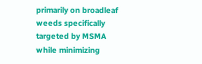primarily on broadleaf weeds specifically targeted by MSMA while minimizing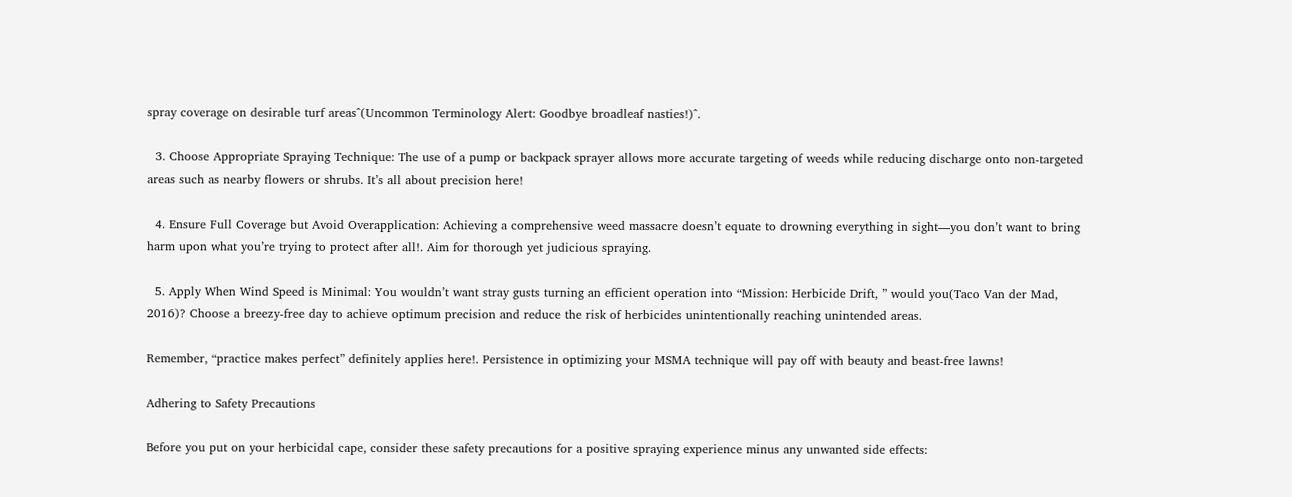spray coverage on desirable turf areas^(Uncommon Terminology Alert: Goodbye broadleaf nasties!)^.

  3. Choose Appropriate Spraying Technique: The use of a pump or backpack sprayer allows more accurate targeting of weeds while reducing discharge onto non-targeted areas such as nearby flowers or shrubs. It’s all about precision here!

  4. Ensure Full Coverage but Avoid Overapplication: Achieving a comprehensive weed massacre doesn’t equate to drowning everything in sight—you don’t want to bring harm upon what you’re trying to protect after all!. Aim for thorough yet judicious spraying.

  5. Apply When Wind Speed is Minimal: You wouldn’t want stray gusts turning an efficient operation into “Mission: Herbicide Drift, ” would you(Taco Van der Mad, 2016)? Choose a breezy-free day to achieve optimum precision and reduce the risk of herbicides unintentionally reaching unintended areas.

Remember, “practice makes perfect” definitely applies here!. Persistence in optimizing your MSMA technique will pay off with beauty and beast-free lawns!

Adhering to Safety Precautions

Before you put on your herbicidal cape, consider these safety precautions for a positive spraying experience minus any unwanted side effects: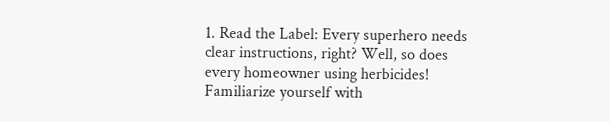1. Read the Label: Every superhero needs clear instructions, right? Well, so does every homeowner using herbicides! Familiarize yourself with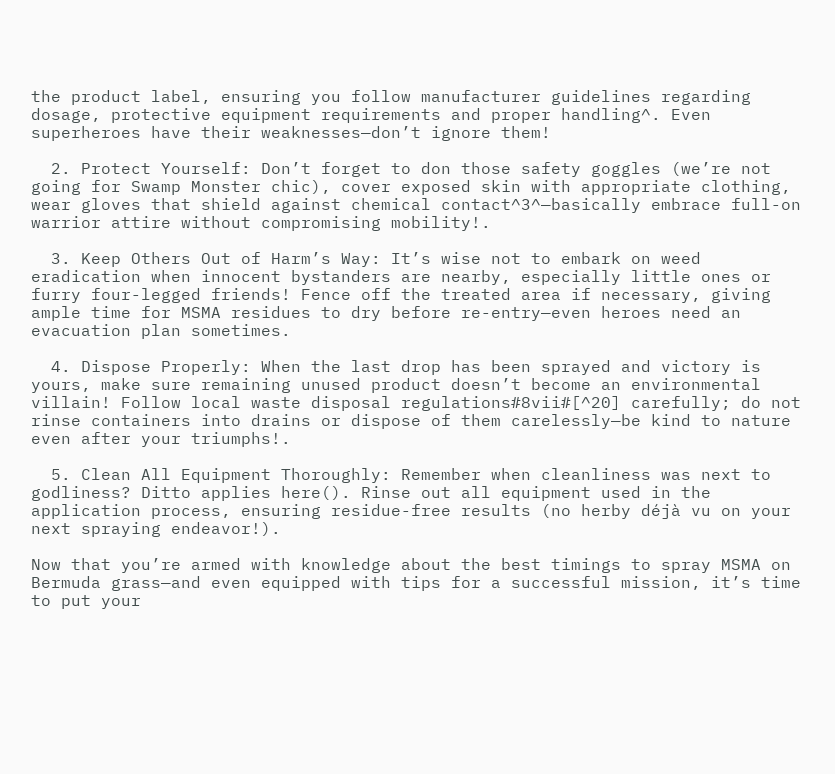the product label, ensuring you follow manufacturer guidelines regarding dosage, protective equipment requirements and proper handling^. Even superheroes have their weaknesses—don’t ignore them!

  2. Protect Yourself: Don’t forget to don those safety goggles (we’re not going for Swamp Monster chic), cover exposed skin with appropriate clothing, wear gloves that shield against chemical contact^3^—basically embrace full-on warrior attire without compromising mobility!.

  3. Keep Others Out of Harm’s Way: It’s wise not to embark on weed eradication when innocent bystanders are nearby, especially little ones or furry four-legged friends! Fence off the treated area if necessary, giving ample time for MSMA residues to dry before re-entry—even heroes need an evacuation plan sometimes.

  4. Dispose Properly: When the last drop has been sprayed and victory is yours, make sure remaining unused product doesn’t become an environmental villain! Follow local waste disposal regulations#8vii#[^20] carefully; do not rinse containers into drains or dispose of them carelessly—be kind to nature even after your triumphs!.

  5. Clean All Equipment Thoroughly: Remember when cleanliness was next to godliness? Ditto applies here(). Rinse out all equipment used in the application process, ensuring residue-free results (no herby déjà vu on your next spraying endeavor!).

Now that you’re armed with knowledge about the best timings to spray MSMA on Bermuda grass—and even equipped with tips for a successful mission, it’s time to put your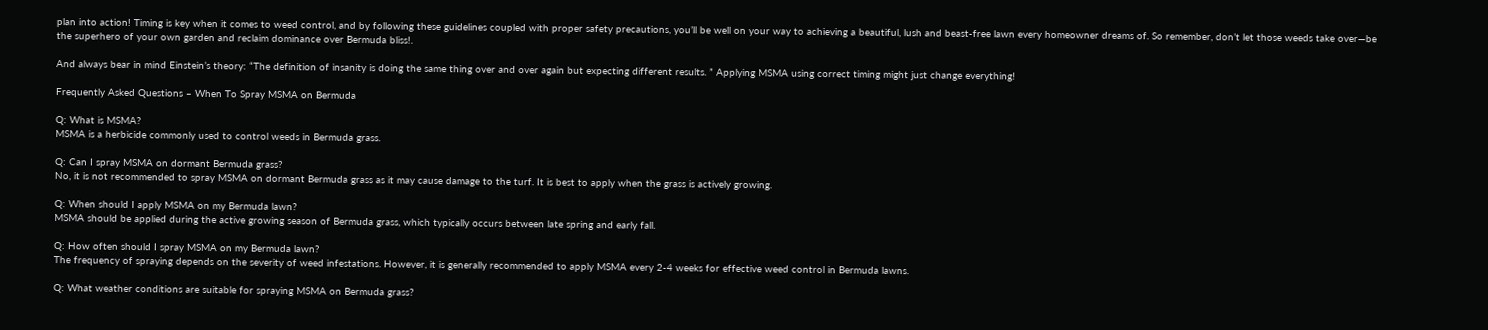plan into action! Timing is key when it comes to weed control, and by following these guidelines coupled with proper safety precautions, you’ll be well on your way to achieving a beautiful, lush and beast-free lawn every homeowner dreams of. So remember, don’t let those weeds take over—be the superhero of your own garden and reclaim dominance over Bermuda bliss!.

And always bear in mind Einstein’s theory: “The definition of insanity is doing the same thing over and over again but expecting different results. ” Applying MSMA using correct timing might just change everything!

Frequently Asked Questions – When To Spray MSMA on Bermuda

Q: What is MSMA?
MSMA is a herbicide commonly used to control weeds in Bermuda grass.

Q: Can I spray MSMA on dormant Bermuda grass?
No, it is not recommended to spray MSMA on dormant Bermuda grass as it may cause damage to the turf. It is best to apply when the grass is actively growing.

Q: When should I apply MSMA on my Bermuda lawn?
MSMA should be applied during the active growing season of Bermuda grass, which typically occurs between late spring and early fall.

Q: How often should I spray MSMA on my Bermuda lawn?
The frequency of spraying depends on the severity of weed infestations. However, it is generally recommended to apply MSMA every 2-4 weeks for effective weed control in Bermuda lawns.

Q: What weather conditions are suitable for spraying MSMA on Bermuda grass?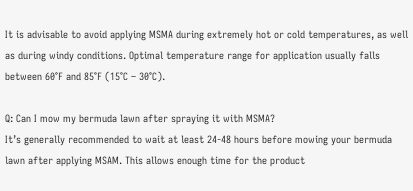It is advisable to avoid applying MSMA during extremely hot or cold temperatures, as well as during windy conditions. Optimal temperature range for application usually falls between 60°F and 85°F (15°C – 30°C).

Q: Can I mow my bermuda lawn after spraying it with MSMA?
It’s generally recommended to wait at least 24-48 hours before mowing your bermuda lawn after applying MSAM. This allows enough time for the product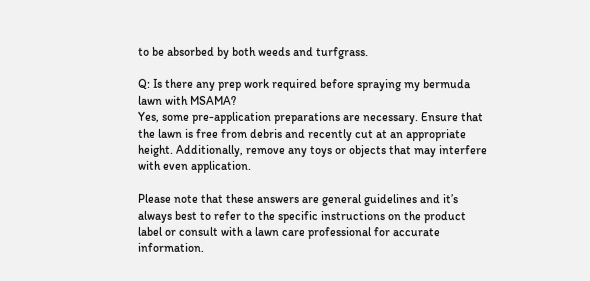to be absorbed by both weeds and turfgrass.

Q: Is there any prep work required before spraying my bermuda lawn with MSAMA?
Yes, some pre-application preparations are necessary. Ensure that the lawn is free from debris and recently cut at an appropriate height. Additionally, remove any toys or objects that may interfere with even application.

Please note that these answers are general guidelines and it’s always best to refer to the specific instructions on the product label or consult with a lawn care professional for accurate information.